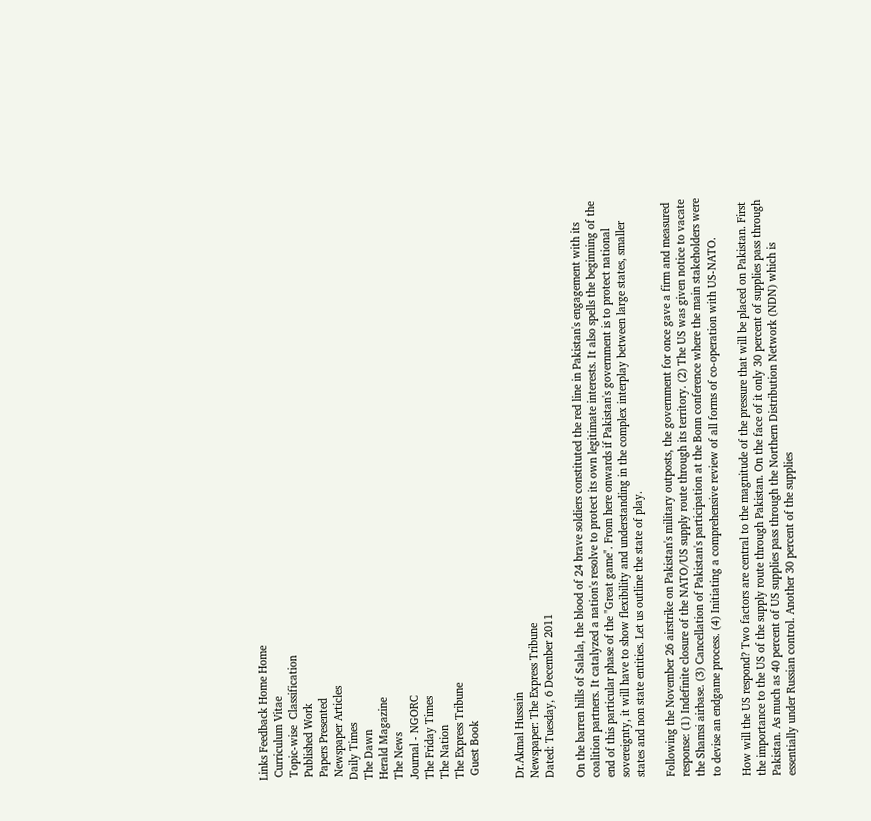Links Feedback Home Home
 Curriculum Vitae
 Topic-wise  Classification
 Published Work
 Papers Presented
 Newspaper Articles
Daily Times
The Dawn
Herald Magazine
The News
Journal - NGORC
The Friday Times
The Nation
The Express Tribune
 Guest Book


Dr.Akmal Hussain
Newspaper: The Express Tribune
Dated: Tuesday, 6 December 2011

On the barren hills of Salala, the blood of 24 brave soldiers constituted the red line in Pakistan's engagement with its coalition partners. It catalyzed a nation's resolve to protect its own legitimate interests. It also spells the beginning of the end of this particular phase of the "Great game". From here onwards if Pakistan's government is to protect national sovereignty, it will have to show flexibility and understanding in the complex interplay between large states, smaller states and non state entities. Let us outline the state of play.

Following the November 26 airstrike on Pakistan's military outposts, the government for once gave a firm and measured response: (1) Indefinite closure of the NATO/US supply route through its territory. (2) The US was given notice to vacate the Shamsi airbase. (3) Cancellation of Pakistan's participation at the Bonn conference where the main stakeholders were to devise an endgame process. (4) Initiating a comprehensive review of all forms of co-operation with US-NATO.

How will the US respond? Two factors are central to the magnitude of the pressure that will be placed on Pakistan. First the importance to the US of the supply route through Pakistan. On the face of it only 30 percent of supplies pass through Pakistan. As much as 40 percent of US supplies pass through the Northern Distribution Network (NDN) which is essentially under Russian control. Another 30 percent of the supplies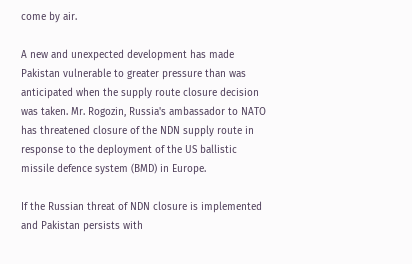come by air.

A new and unexpected development has made Pakistan vulnerable to greater pressure than was anticipated when the supply route closure decision was taken. Mr. Rogozin, Russia's ambassador to NATO has threatened closure of the NDN supply route in response to the deployment of the US ballistic missile defence system (BMD) in Europe.

If the Russian threat of NDN closure is implemented and Pakistan persists with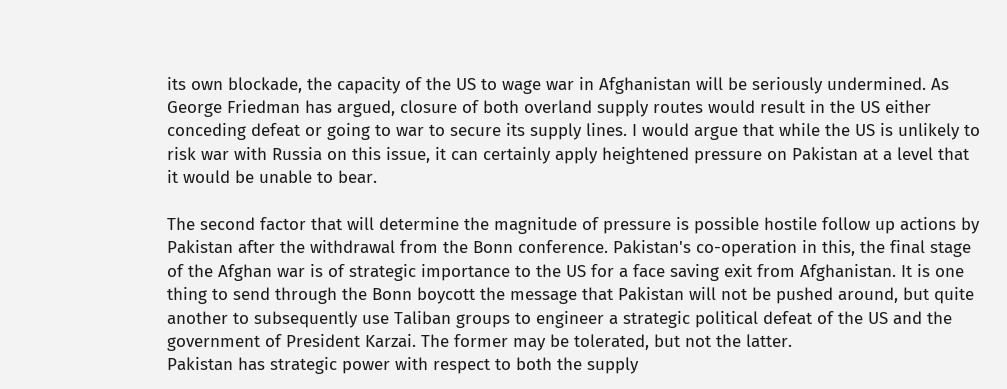its own blockade, the capacity of the US to wage war in Afghanistan will be seriously undermined. As George Friedman has argued, closure of both overland supply routes would result in the US either conceding defeat or going to war to secure its supply lines. I would argue that while the US is unlikely to risk war with Russia on this issue, it can certainly apply heightened pressure on Pakistan at a level that it would be unable to bear.

The second factor that will determine the magnitude of pressure is possible hostile follow up actions by Pakistan after the withdrawal from the Bonn conference. Pakistan's co-operation in this, the final stage of the Afghan war is of strategic importance to the US for a face saving exit from Afghanistan. It is one thing to send through the Bonn boycott the message that Pakistan will not be pushed around, but quite another to subsequently use Taliban groups to engineer a strategic political defeat of the US and the government of President Karzai. The former may be tolerated, but not the latter.
Pakistan has strategic power with respect to both the supply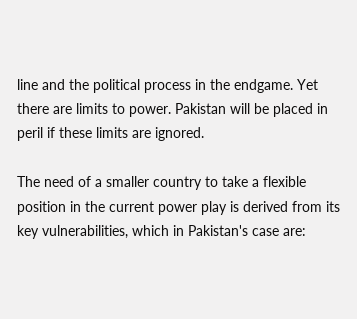line and the political process in the endgame. Yet there are limits to power. Pakistan will be placed in peril if these limits are ignored.

The need of a smaller country to take a flexible position in the current power play is derived from its key vulnerabilities, which in Pakistan's case are: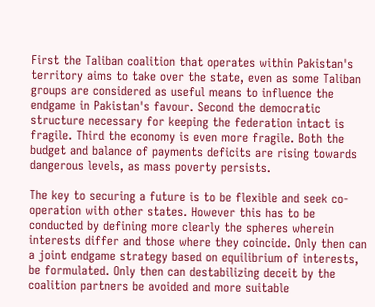First the Taliban coalition that operates within Pakistan's territory aims to take over the state, even as some Taliban groups are considered as useful means to influence the endgame in Pakistan's favour. Second the democratic structure necessary for keeping the federation intact is fragile. Third the economy is even more fragile. Both the budget and balance of payments deficits are rising towards dangerous levels, as mass poverty persists.

The key to securing a future is to be flexible and seek co-operation with other states. However this has to be conducted by defining more clearly the spheres wherein interests differ and those where they coincide. Only then can a joint endgame strategy based on equilibrium of interests, be formulated. Only then can destabilizing deceit by the coalition partners be avoided and more suitable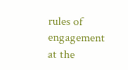rules of engagement at the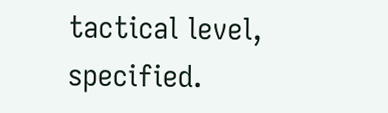tactical level, specified.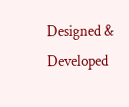Designed & Developed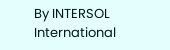By INTERSOL International